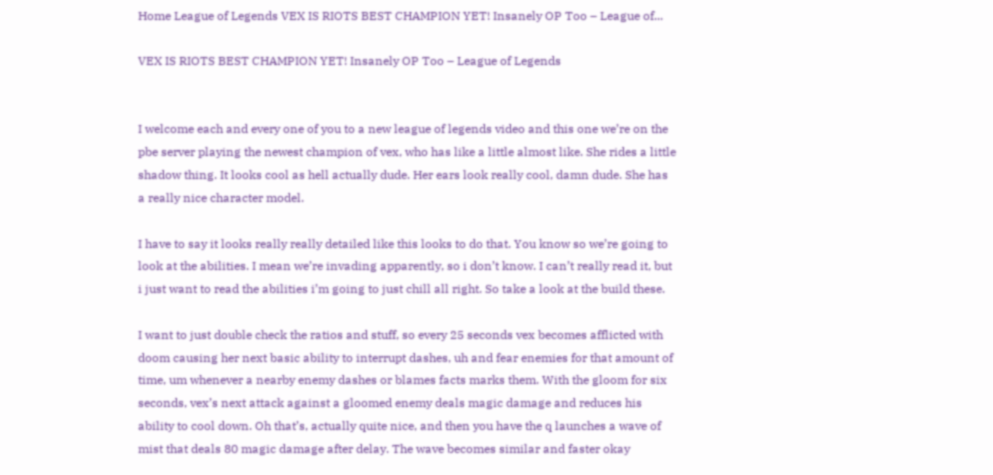Home League of Legends VEX IS RIOTS BEST CHAMPION YET! Insanely OP Too – League of...

VEX IS RIOTS BEST CHAMPION YET! Insanely OP Too – League of Legends


I welcome each and every one of you to a new league of legends video and this one we’re on the pbe server playing the newest champion of vex, who has like a little almost like. She rides a little shadow thing. It looks cool as hell actually dude. Her ears look really cool, damn dude. She has a really nice character model.

I have to say it looks really really detailed like this looks to do that. You know so we’re going to look at the abilities. I mean we’re invading apparently, so i don’t know. I can’t really read it, but i just want to read the abilities i’m going to just chill all right. So take a look at the build these.

I want to just double check the ratios and stuff, so every 25 seconds vex becomes afflicted with doom causing her next basic ability to interrupt dashes, uh and fear enemies for that amount of time, um whenever a nearby enemy dashes or blames facts marks them. With the gloom for six seconds, vex’s next attack against a gloomed enemy deals magic damage and reduces his ability to cool down. Oh that’s, actually quite nice, and then you have the q launches a wave of mist that deals 80 magic damage after delay. The wave becomes similar and faster okay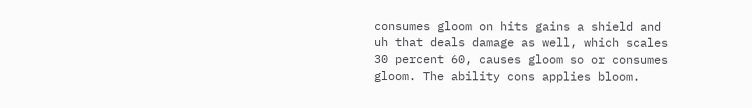consumes gloom on hits gains a shield and uh that deals damage as well, which scales 30 percent 60, causes gloom so or consumes gloom. The ability cons applies bloom.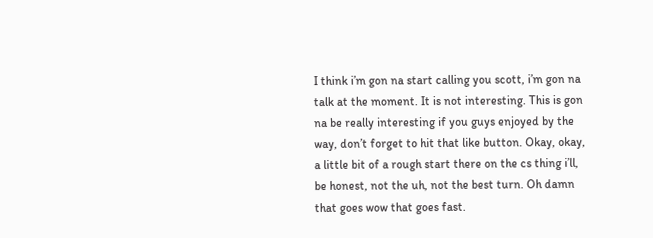I think i’m gon na start calling you scott, i’m gon na talk at the moment. It is not interesting. This is gon na be really interesting if you guys enjoyed by the way, don’t forget to hit that like button. Okay, okay, a little bit of a rough start there on the cs thing i’ll, be honest, not the uh, not the best turn. Oh damn that goes wow that goes fast.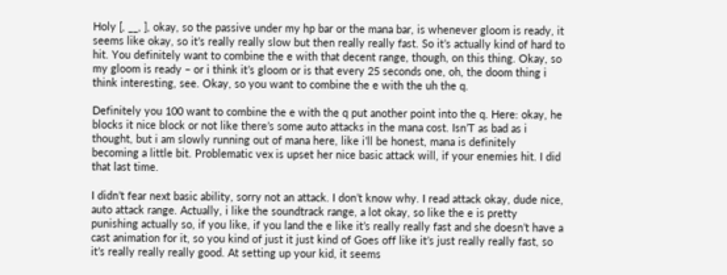Holy [, __, ], okay, so the passive under my hp bar or the mana bar, is whenever gloom is ready, it seems like okay, so it’s really really slow but then really really fast. So it’s actually kind of hard to hit. You definitely want to combine the e with that decent range, though, on this thing. Okay, so my gloom is ready – or i think it’s gloom or is that every 25 seconds one, oh, the doom thing i think interesting, see. Okay, so you want to combine the e with the uh the q.

Definitely you 100 want to combine the e with the q put another point into the q. Here: okay, he blocks it nice block or not like there’s some auto attacks in the mana cost. Isn’T as bad as i thought, but i am slowly running out of mana here, like i’ll be honest, mana is definitely becoming a little bit. Problematic vex is upset her nice basic attack will, if your enemies hit. I did that last time.

I didn’t fear next basic ability, sorry not an attack. I don’t know why. I read attack okay, dude nice, auto attack range. Actually, i like the soundtrack range, a lot okay, so like the e is pretty punishing actually so, if you like, if you land the e like it’s really really fast and she doesn’t have a cast animation for it, so you kind of just it just kind of Goes off like it’s just really really fast, so it’s really really really good. At setting up your kid, it seems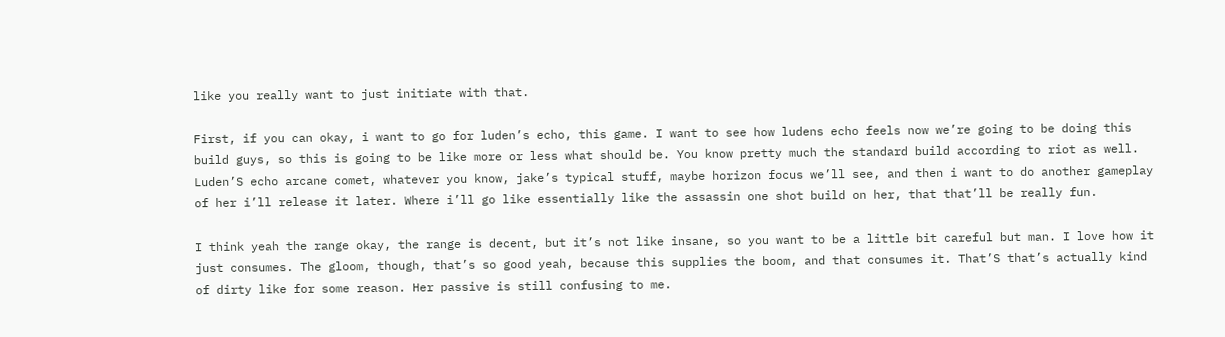like you really want to just initiate with that.

First, if you can okay, i want to go for luden’s echo, this game. I want to see how ludens echo feels now we’re going to be doing this build guys, so this is going to be like more or less what should be. You know pretty much the standard build according to riot as well. Luden’S echo arcane comet, whatever you know, jake’s typical stuff, maybe horizon focus we’ll see, and then i want to do another gameplay of her i’ll release it later. Where i’ll go like essentially like the assassin one shot build on her, that that’ll be really fun.

I think yeah the range okay, the range is decent, but it’s not like insane, so you want to be a little bit careful but man. I love how it just consumes. The gloom, though, that’s so good yeah, because this supplies the boom, and that consumes it. That’S that’s actually kind of dirty like for some reason. Her passive is still confusing to me.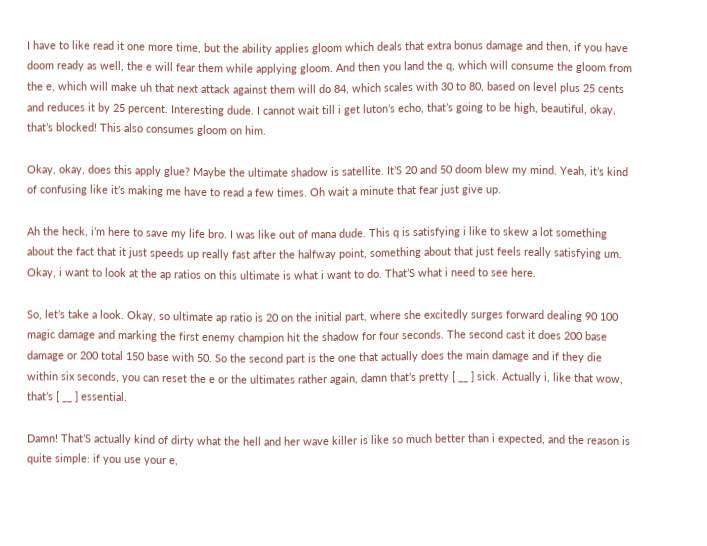I have to like read it one more time, but the ability applies gloom which deals that extra bonus damage and then, if you have doom ready as well, the e will fear them while applying gloom. And then you land the q, which will consume the gloom from the e, which will make uh that next attack against them will do 84, which scales with 30 to 80, based on level plus 25 cents and reduces it by 25 percent. Interesting dude. I cannot wait till i get luton’s echo, that’s going to be high, beautiful, okay, that’s blocked! This also consumes gloom on him.

Okay, okay, does this apply glue? Maybe the ultimate shadow is satellite. It’S 20 and 50 doom blew my mind. Yeah, it’s kind of confusing like it’s making me have to read a few times. Oh wait a minute that fear just give up.

Ah the heck, i’m here to save my life bro. I was like out of mana dude. This q is satisfying i like to skew a lot something about the fact that it just speeds up really fast after the halfway point, something about that just feels really satisfying um. Okay, i want to look at the ap ratios on this ultimate is what i want to do. That’S what i need to see here.

So, let’s take a look. Okay, so ultimate ap ratio is 20 on the initial part, where she excitedly surges forward dealing 90 100 magic damage and marking the first enemy champion hit the shadow for four seconds. The second cast it does 200 base damage or 200 total 150 base with 50. So the second part is the one that actually does the main damage and if they die within six seconds, you can reset the e or the ultimates rather again, damn that’s pretty [ __ ] sick. Actually i, like that wow, that’s [ __ ] essential.

Damn! That’S actually kind of dirty what the hell and her wave killer is like so much better than i expected, and the reason is quite simple: if you use your e,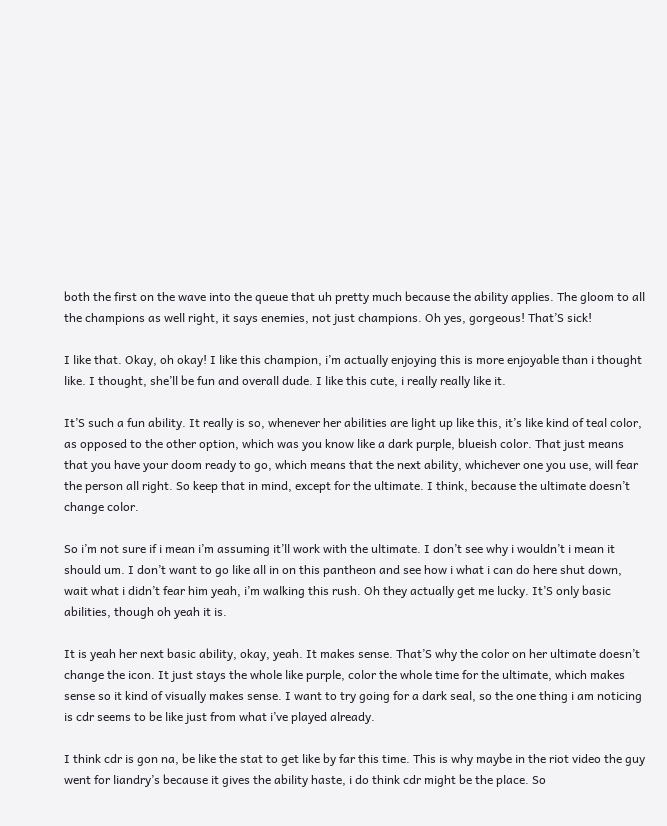both the first on the wave into the queue that uh pretty much because the ability applies. The gloom to all the champions as well right, it says enemies, not just champions. Oh yes, gorgeous! That’S sick!

I like that. Okay, oh okay! I like this champion, i’m actually enjoying this is more enjoyable than i thought like. I thought, she’ll be fun and overall dude. I like this cute, i really really like it.

It’S such a fun ability. It really is so, whenever her abilities are light up like this, it’s like kind of teal color, as opposed to the other option, which was you know like a dark purple, blueish color. That just means that you have your doom ready to go, which means that the next ability, whichever one you use, will fear the person all right. So keep that in mind, except for the ultimate. I think, because the ultimate doesn’t change color.

So i’m not sure if i mean i’m assuming it’ll work with the ultimate. I don’t see why i wouldn’t i mean it should um. I don’t want to go like all in on this pantheon and see how i what i can do here shut down, wait what i didn’t fear him yeah, i’m walking this rush. Oh they actually get me lucky. It’S only basic abilities, though oh yeah it is.

It is yeah her next basic ability, okay, yeah. It makes sense. That’S why the color on her ultimate doesn’t change the icon. It just stays the whole like purple, color the whole time for the ultimate, which makes sense so it kind of visually makes sense. I want to try going for a dark seal, so the one thing i am noticing is cdr seems to be like just from what i’ve played already.

I think cdr is gon na, be like the stat to get like by far this time. This is why maybe in the riot video the guy went for liandry’s because it gives the ability haste, i do think cdr might be the place. So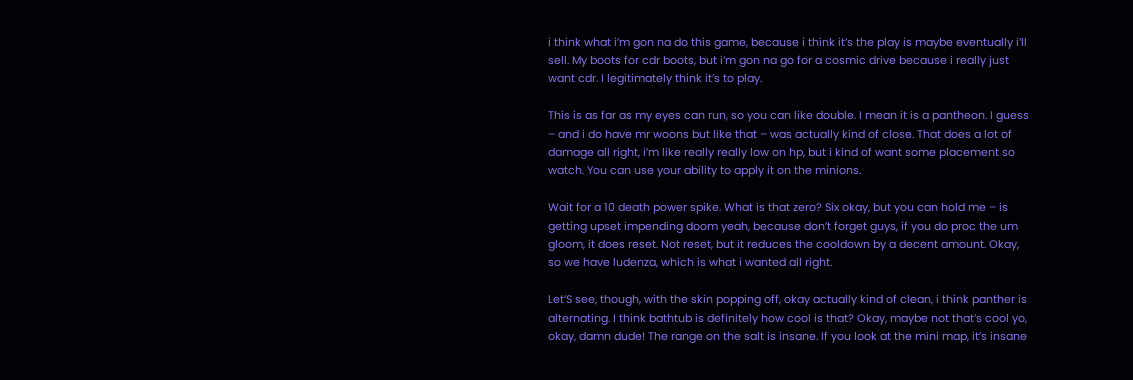i think what i’m gon na do this game, because i think it’s the play is maybe eventually i’ll sell. My boots for cdr boots, but i’m gon na go for a cosmic drive because i really just want cdr. I legitimately think it’s to play.

This is as far as my eyes can run, so you can like double. I mean it is a pantheon. I guess – and i do have mr woons but like that – was actually kind of close. That does a lot of damage all right, i’m like really really low on hp, but i kind of want some placement so watch. You can use your ability to apply it on the minions.

Wait for a 10 death power spike. What is that zero? Six okay, but you can hold me – is getting upset impending doom yeah, because don’t forget guys, if you do proc the um gloom, it does reset. Not reset, but it reduces the cooldown by a decent amount. Okay, so we have ludenza, which is what i wanted all right.

Let’S see, though, with the skin popping off, okay actually kind of clean, i think panther is alternating. I think bathtub is definitely how cool is that? Okay, maybe not that’s cool yo, okay, damn dude! The range on the salt is insane. If you look at the mini map, it’s insane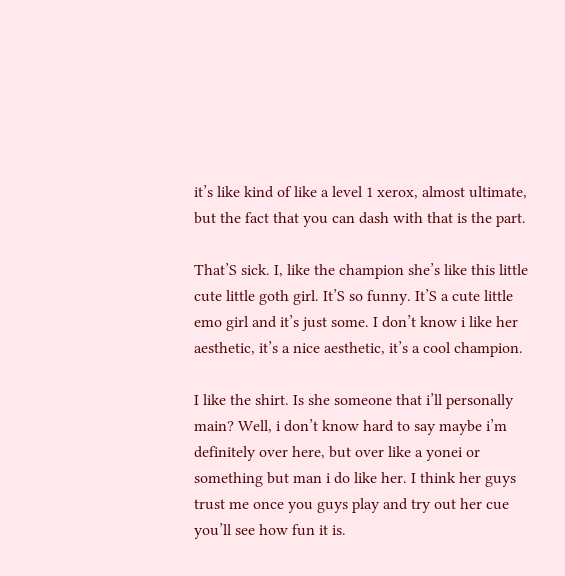it’s like kind of like a level 1 xerox, almost ultimate, but the fact that you can dash with that is the part.

That’S sick. I, like the champion she’s like this little cute little goth girl. It’S so funny. It’S a cute little emo girl and it’s just some. I don’t know i like her aesthetic, it’s a nice aesthetic, it’s a cool champion.

I like the shirt. Is she someone that i’ll personally main? Well, i don’t know hard to say maybe i’m definitely over here, but over like a yonei or something but man i do like her. I think her guys trust me once you guys play and try out her cue you’ll see how fun it is.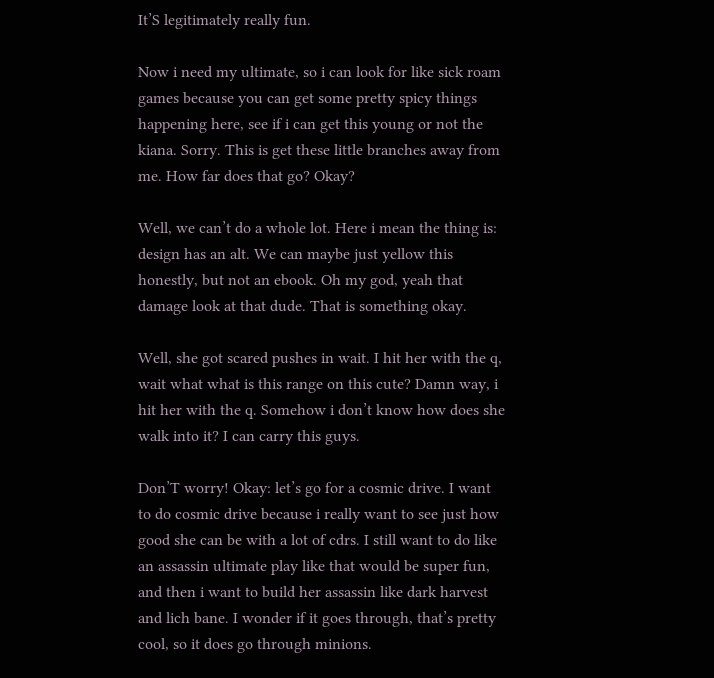It’S legitimately really fun.

Now i need my ultimate, so i can look for like sick roam games because you can get some pretty spicy things happening here, see if i can get this young or not the kiana. Sorry. This is get these little branches away from me. How far does that go? Okay?

Well, we can’t do a whole lot. Here i mean the thing is: design has an alt. We can maybe just yellow this honestly, but not an ebook. Oh my god, yeah that damage look at that dude. That is something okay.

Well, she got scared pushes in wait. I hit her with the q, wait what what is this range on this cute? Damn way, i hit her with the q. Somehow i don’t know how does she walk into it? I can carry this guys.

Don’T worry! Okay: let’s go for a cosmic drive. I want to do cosmic drive because i really want to see just how good she can be with a lot of cdrs. I still want to do like an assassin ultimate play like that would be super fun, and then i want to build her assassin like dark harvest and lich bane. I wonder if it goes through, that’s pretty cool, so it does go through minions.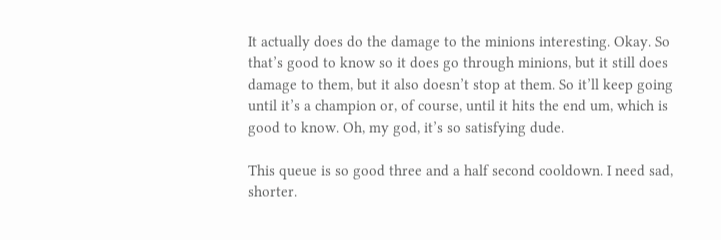It actually does do the damage to the minions interesting. Okay. So that’s good to know so it does go through minions, but it still does damage to them, but it also doesn’t stop at them. So it’ll keep going until it’s a champion or, of course, until it hits the end um, which is good to know. Oh, my god, it’s so satisfying dude.

This queue is so good three and a half second cooldown. I need sad, shorter.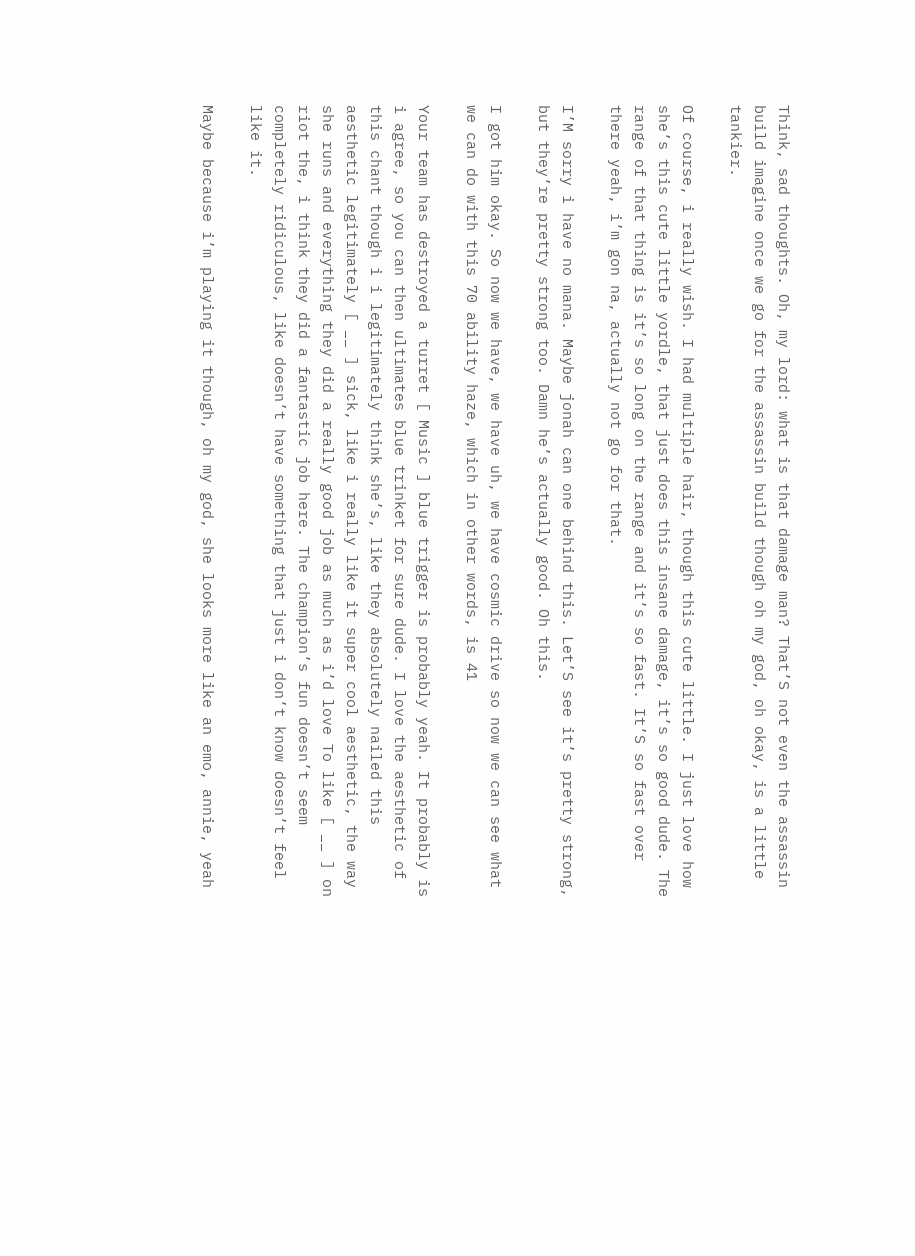Think, sad thoughts. Oh, my lord: what is that damage man? That’S not even the assassin build imagine once we go for the assassin build though oh my god, oh okay, is a little tankier.

Of course, i really wish. I had multiple hair, though this cute little. I just love how she’s this cute little yordle, that just does this insane damage, it’s so good dude. The range of that thing is it’s so long on the range and it’s so fast. It’S so fast over there yeah, i’m gon na, actually not go for that.

I’M sorry i have no mana. Maybe jonah can one behind this. Let’S see it’s pretty strong, but they’re pretty strong too. Damn he’s actually good. Oh this.

I got him okay. So now we have, we have uh, we have cosmic drive so now we can see what we can do with this 70 ability haze, which in other words, is 41

Your team has destroyed a turret [ Music ] blue trigger is probably yeah. It probably is i agree, so you can then ultimates blue trinket for sure dude. I love the aesthetic of this chant though i i legitimately think she’s, like they absolutely nailed this aesthetic legitimately [ __ ] sick, like i really like it super cool aesthetic, the way she runs and everything they did a really good job as much as i’d love To like [ __ ] on riot the, i think they did a fantastic job here. The champion’s fun doesn’t seem completely ridiculous, like doesn’t have something that just i don’t know doesn’t feel like it.

Maybe because i’m playing it though, oh my god, she looks more like an emo, annie, yeah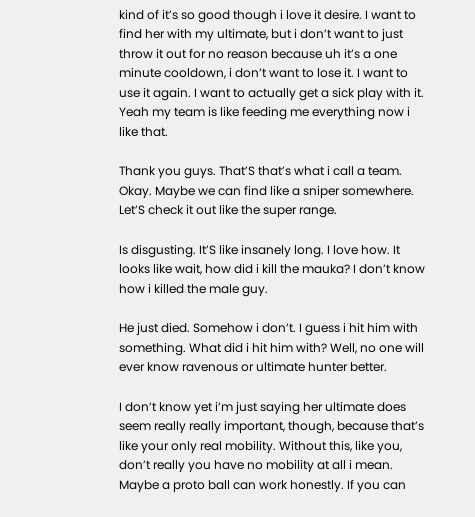kind of it’s so good though i love it desire. I want to find her with my ultimate, but i don’t want to just throw it out for no reason because uh it’s a one minute cooldown, i don’t want to lose it. I want to use it again. I want to actually get a sick play with it. Yeah my team is like feeding me everything now i like that.

Thank you guys. That’S that’s what i call a team. Okay. Maybe we can find like a sniper somewhere. Let’S check it out like the super range.

Is disgusting. It’S like insanely long. I love how. It looks like wait, how did i kill the mauka? I don’t know how i killed the male guy.

He just died. Somehow i don’t. I guess i hit him with something. What did i hit him with? Well, no one will ever know ravenous or ultimate hunter better.

I don’t know yet i’m just saying her ultimate does seem really really important, though, because that’s like your only real mobility. Without this, like you, don’t really you have no mobility at all i mean. Maybe a proto ball can work honestly. If you can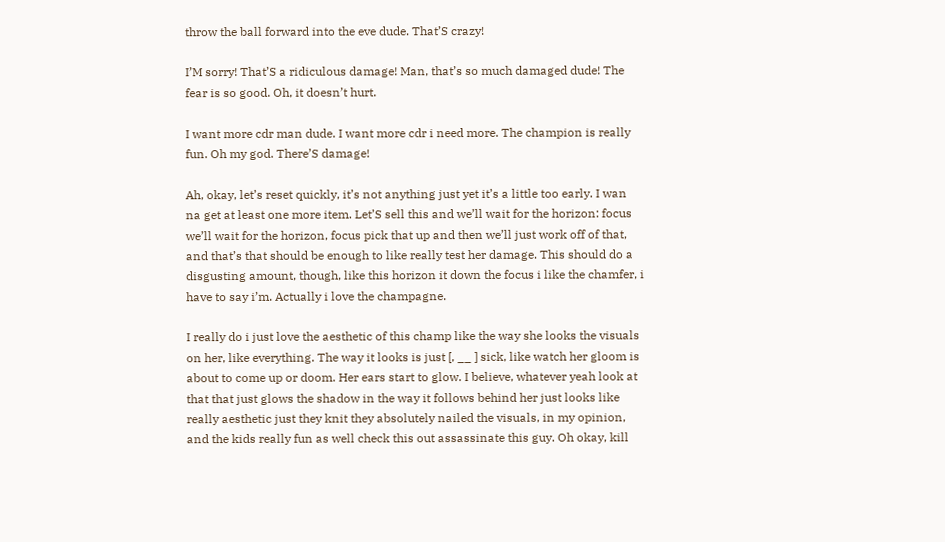throw the ball forward into the eve dude. That’S crazy!

I’M sorry! That’S a ridiculous damage! Man, that’s so much damaged dude! The fear is so good. Oh, it doesn’t hurt.

I want more cdr man dude. I want more cdr i need more. The champion is really fun. Oh my god. There’S damage!

Ah, okay, let’s reset quickly, it’s not anything just yet it’s a little too early. I wan na get at least one more item. Let’S sell this and we’ll wait for the horizon: focus we’ll wait for the horizon, focus pick that up and then we’ll just work off of that, and that’s that should be enough to like really test her damage. This should do a disgusting amount, though, like this horizon it down the focus i like the chamfer, i have to say i’m. Actually i love the champagne.

I really do i just love the aesthetic of this champ like the way she looks the visuals on her, like everything. The way it looks is just [, __ ] sick, like watch her gloom is about to come up or doom. Her ears start to glow. I believe, whatever yeah look at that that just glows the shadow in the way it follows behind her just looks like really aesthetic just they knit they absolutely nailed the visuals, in my opinion, and the kids really fun as well check this out assassinate this guy. Oh okay, kill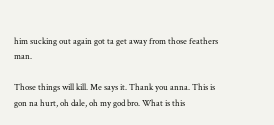him sucking out again got ta get away from those feathers man.

Those things will kill. Me says it. Thank you anna. This is gon na hurt, oh dale, oh my god bro. What is this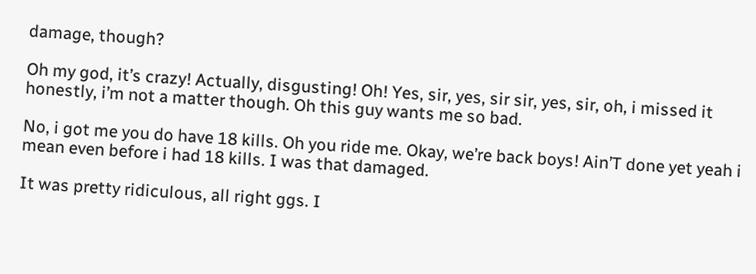damage, though?

Oh my god, it’s crazy! Actually, disgusting! Oh! Yes, sir, yes, sir sir, yes, sir, oh, i missed it honestly, i’m not a matter though. Oh this guy wants me so bad.

No, i got me you do have 18 kills. Oh you ride me. Okay, we’re back boys! Ain’T done yet yeah i mean even before i had 18 kills. I was that damaged.

It was pretty ridiculous, all right ggs. I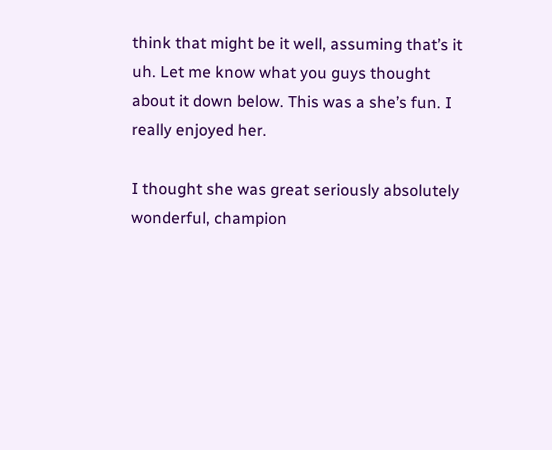think that might be it well, assuming that’s it uh. Let me know what you guys thought about it down below. This was a she’s fun. I really enjoyed her.

I thought she was great seriously absolutely wonderful, champion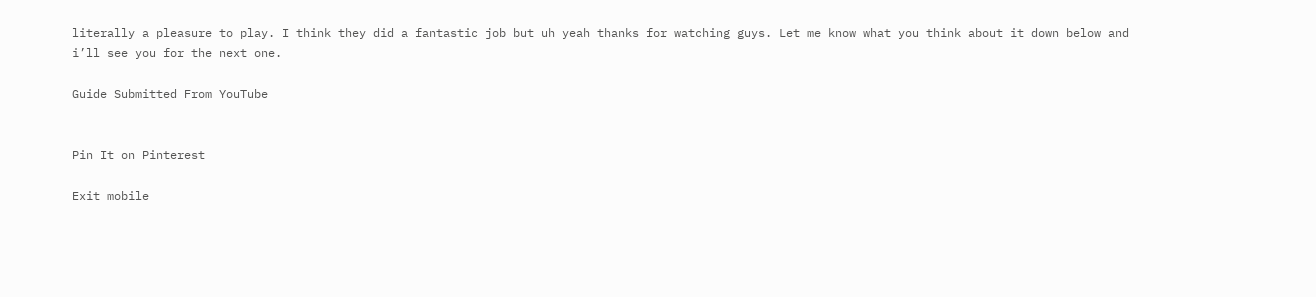literally a pleasure to play. I think they did a fantastic job but uh yeah thanks for watching guys. Let me know what you think about it down below and i’ll see you for the next one.

Guide Submitted From YouTube


Pin It on Pinterest

Exit mobile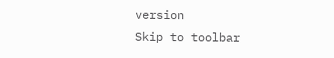version
Skip to toolbar